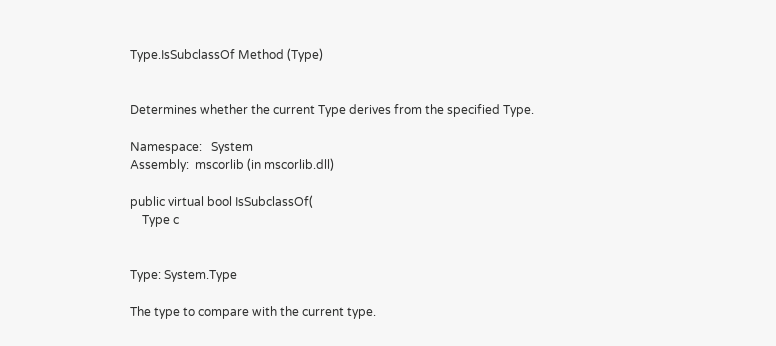Type.IsSubclassOf Method (Type)


Determines whether the current Type derives from the specified Type.

Namespace:   System
Assembly:  mscorlib (in mscorlib.dll)

public virtual bool IsSubclassOf(
    Type c


Type: System.Type

The type to compare with the current type.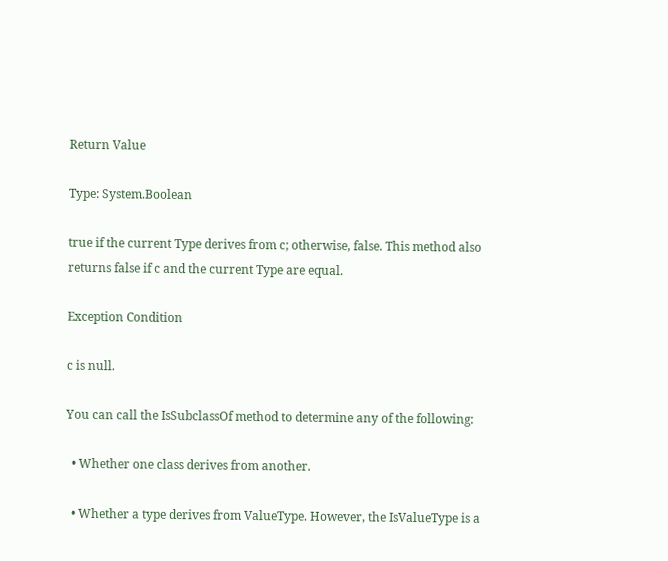Return Value

Type: System.Boolean

true if the current Type derives from c; otherwise, false. This method also returns false if c and the current Type are equal.

Exception Condition

c is null.

You can call the IsSubclassOf method to determine any of the following:

  • Whether one class derives from another.

  • Whether a type derives from ValueType. However, the IsValueType is a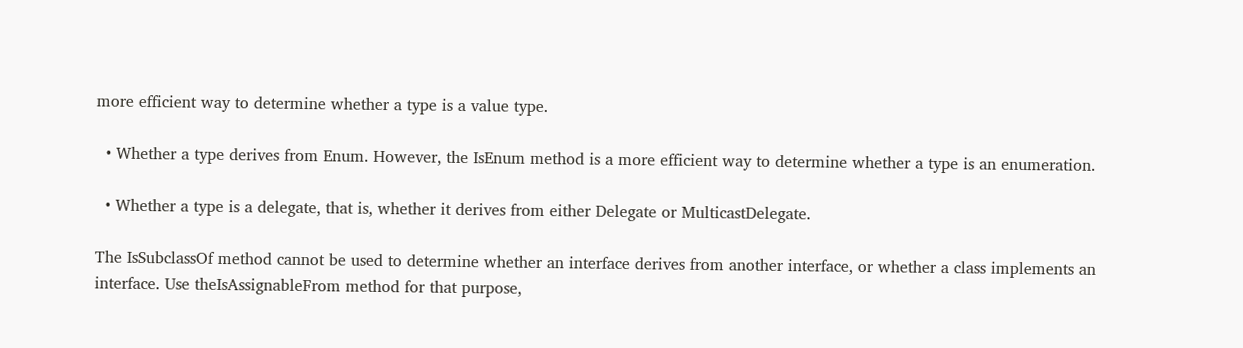more efficient way to determine whether a type is a value type.

  • Whether a type derives from Enum. However, the IsEnum method is a more efficient way to determine whether a type is an enumeration.

  • Whether a type is a delegate, that is, whether it derives from either Delegate or MulticastDelegate.

The IsSubclassOf method cannot be used to determine whether an interface derives from another interface, or whether a class implements an interface. Use theIsAssignableFrom method for that purpose,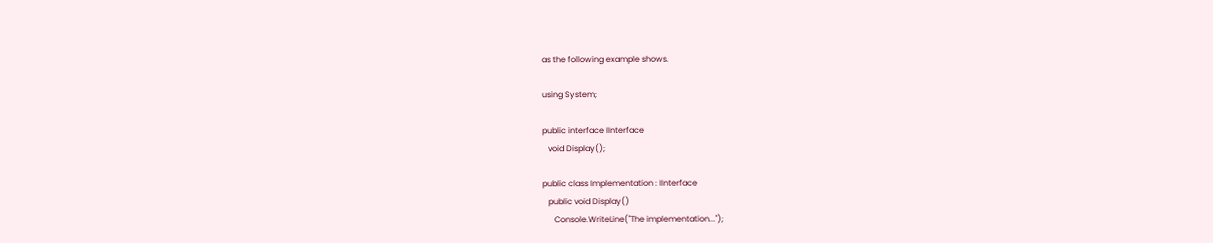as the following example shows.

using System;

public interface IInterface
   void Display();

public class Implementation : IInterface
   public void Display()
      Console.WriteLine("The implementation...");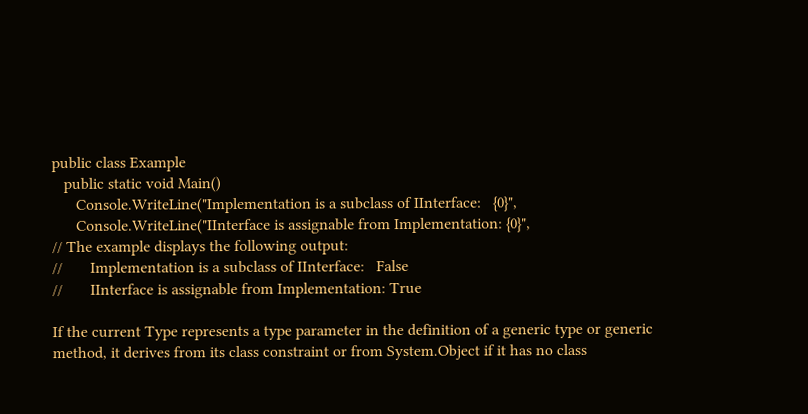public class Example
   public static void Main()
      Console.WriteLine("Implementation is a subclass of IInterface:   {0}",
      Console.WriteLine("IInterface is assignable from Implementation: {0}",
// The example displays the following output:
//       Implementation is a subclass of IInterface:   False
//       IInterface is assignable from Implementation: True

If the current Type represents a type parameter in the definition of a generic type or generic method, it derives from its class constraint or from System.Object if it has no class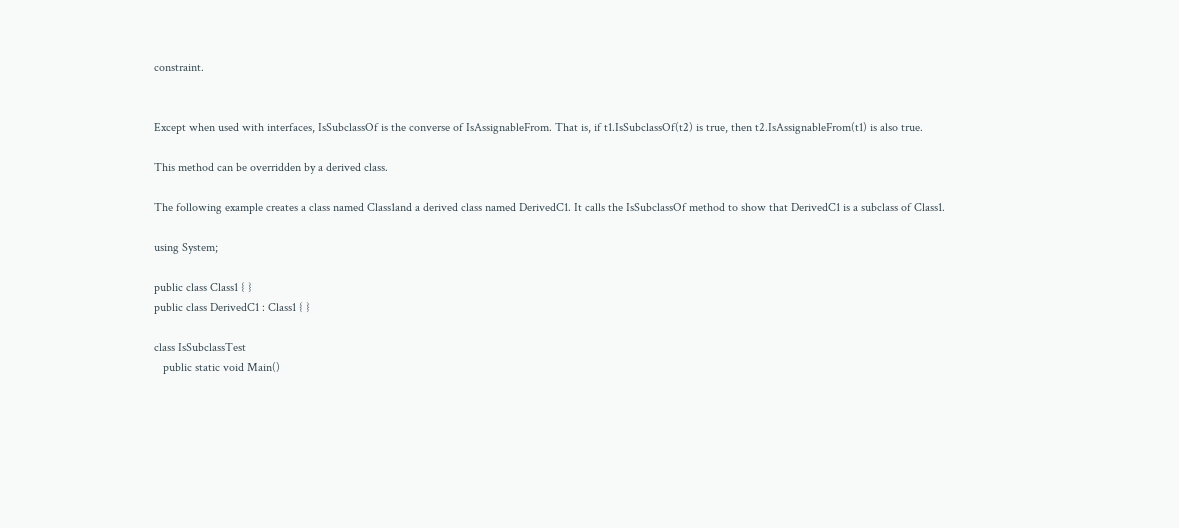constraint.


Except when used with interfaces, IsSubclassOf is the converse of IsAssignableFrom. That is, if t1.IsSubclassOf(t2) is true, then t2.IsAssignableFrom(t1) is also true.

This method can be overridden by a derived class.

The following example creates a class named Class1and a derived class named DerivedC1. It calls the IsSubclassOf method to show that DerivedC1 is a subclass of Class1.

using System;

public class Class1 { }
public class DerivedC1 : Class1 { }

class IsSubclassTest
   public static void Main()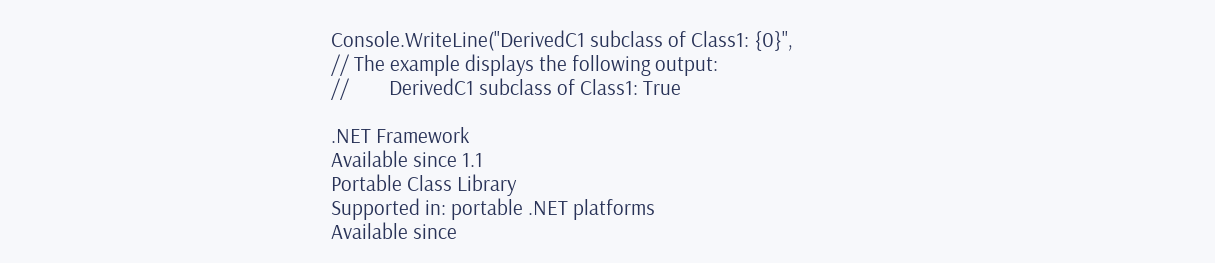Console.WriteLine("DerivedC1 subclass of Class1: {0}",
// The example displays the following output:
//        DerivedC1 subclass of Class1: True

.NET Framework
Available since 1.1
Portable Class Library
Supported in: portable .NET platforms
Available since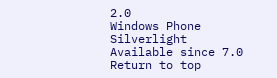2.0
Windows Phone Silverlight
Available since 7.0
Return to top